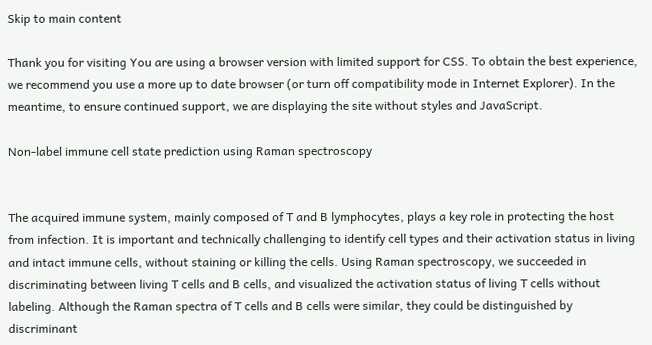Skip to main content

Thank you for visiting You are using a browser version with limited support for CSS. To obtain the best experience, we recommend you use a more up to date browser (or turn off compatibility mode in Internet Explorer). In the meantime, to ensure continued support, we are displaying the site without styles and JavaScript.

Non-label immune cell state prediction using Raman spectroscopy


The acquired immune system, mainly composed of T and B lymphocytes, plays a key role in protecting the host from infection. It is important and technically challenging to identify cell types and their activation status in living and intact immune cells, without staining or killing the cells. Using Raman spectroscopy, we succeeded in discriminating between living T cells and B cells, and visualized the activation status of living T cells without labeling. Although the Raman spectra of T cells and B cells were similar, they could be distinguished by discriminant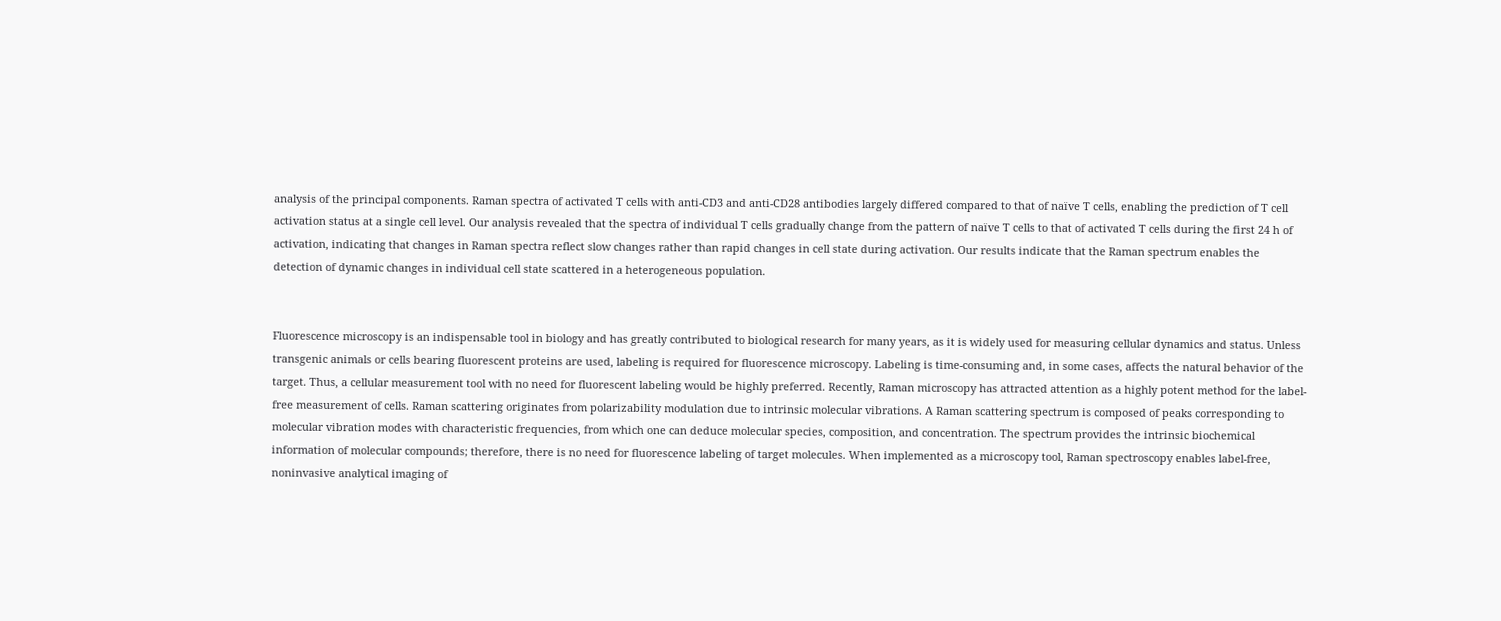analysis of the principal components. Raman spectra of activated T cells with anti-CD3 and anti-CD28 antibodies largely differed compared to that of naïve T cells, enabling the prediction of T cell activation status at a single cell level. Our analysis revealed that the spectra of individual T cells gradually change from the pattern of naïve T cells to that of activated T cells during the first 24 h of activation, indicating that changes in Raman spectra reflect slow changes rather than rapid changes in cell state during activation. Our results indicate that the Raman spectrum enables the detection of dynamic changes in individual cell state scattered in a heterogeneous population.


Fluorescence microscopy is an indispensable tool in biology and has greatly contributed to biological research for many years, as it is widely used for measuring cellular dynamics and status. Unless transgenic animals or cells bearing fluorescent proteins are used, labeling is required for fluorescence microscopy. Labeling is time-consuming and, in some cases, affects the natural behavior of the target. Thus, a cellular measurement tool with no need for fluorescent labeling would be highly preferred. Recently, Raman microscopy has attracted attention as a highly potent method for the label-free measurement of cells. Raman scattering originates from polarizability modulation due to intrinsic molecular vibrations. A Raman scattering spectrum is composed of peaks corresponding to molecular vibration modes with characteristic frequencies, from which one can deduce molecular species, composition, and concentration. The spectrum provides the intrinsic biochemical information of molecular compounds; therefore, there is no need for fluorescence labeling of target molecules. When implemented as a microscopy tool, Raman spectroscopy enables label-free, noninvasive analytical imaging of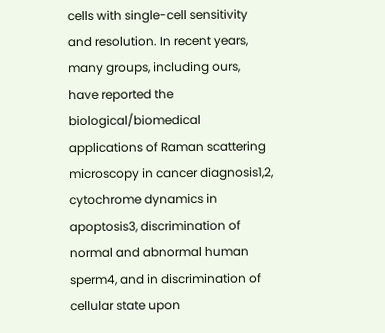cells with single-cell sensitivity and resolution. In recent years, many groups, including ours, have reported the biological/biomedical applications of Raman scattering microscopy in cancer diagnosis1,2, cytochrome dynamics in apoptosis3, discrimination of normal and abnormal human sperm4, and in discrimination of cellular state upon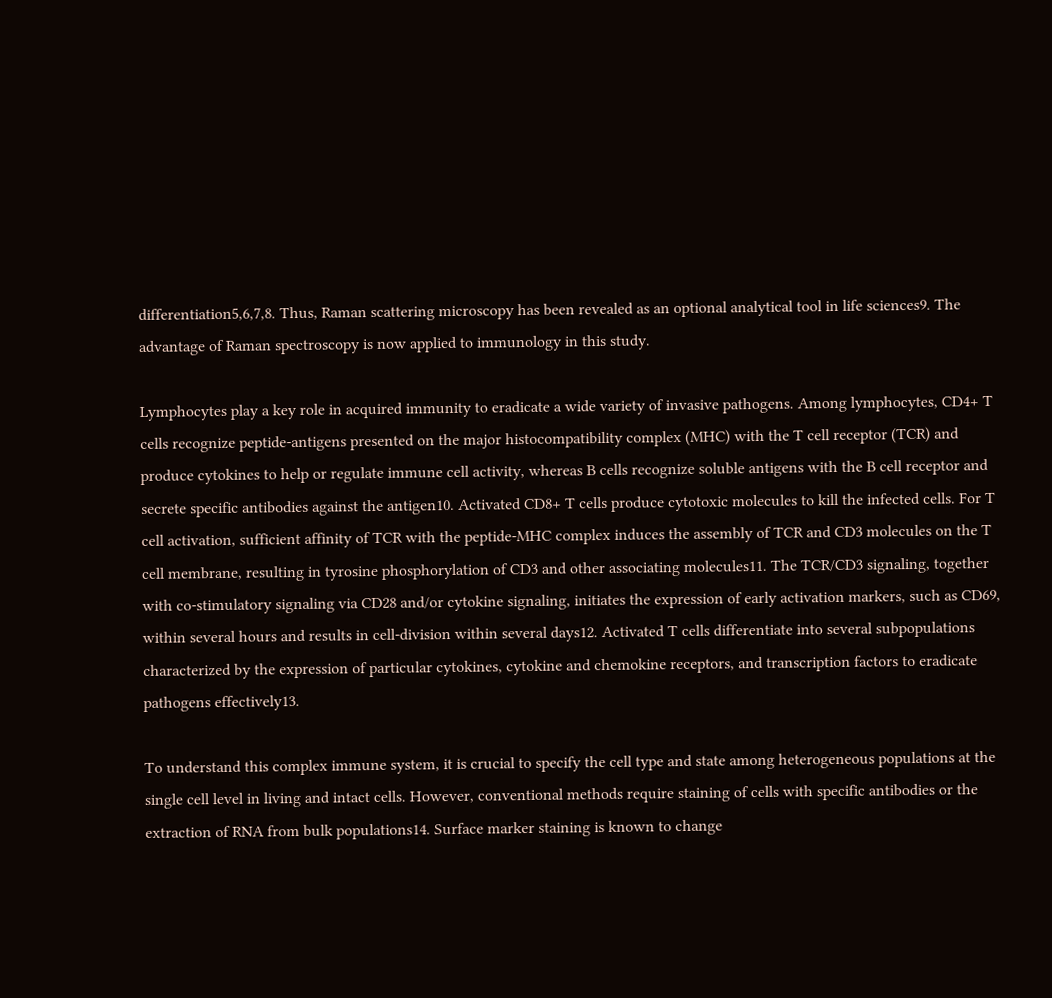differentiation5,6,7,8. Thus, Raman scattering microscopy has been revealed as an optional analytical tool in life sciences9. The advantage of Raman spectroscopy is now applied to immunology in this study.

Lymphocytes play a key role in acquired immunity to eradicate a wide variety of invasive pathogens. Among lymphocytes, CD4+ T cells recognize peptide-antigens presented on the major histocompatibility complex (MHC) with the T cell receptor (TCR) and produce cytokines to help or regulate immune cell activity, whereas B cells recognize soluble antigens with the B cell receptor and secrete specific antibodies against the antigen10. Activated CD8+ T cells produce cytotoxic molecules to kill the infected cells. For T cell activation, sufficient affinity of TCR with the peptide-MHC complex induces the assembly of TCR and CD3 molecules on the T cell membrane, resulting in tyrosine phosphorylation of CD3 and other associating molecules11. The TCR/CD3 signaling, together with co-stimulatory signaling via CD28 and/or cytokine signaling, initiates the expression of early activation markers, such as CD69, within several hours and results in cell-division within several days12. Activated T cells differentiate into several subpopulations characterized by the expression of particular cytokines, cytokine and chemokine receptors, and transcription factors to eradicate pathogens effectively13.

To understand this complex immune system, it is crucial to specify the cell type and state among heterogeneous populations at the single cell level in living and intact cells. However, conventional methods require staining of cells with specific antibodies or the extraction of RNA from bulk populations14. Surface marker staining is known to change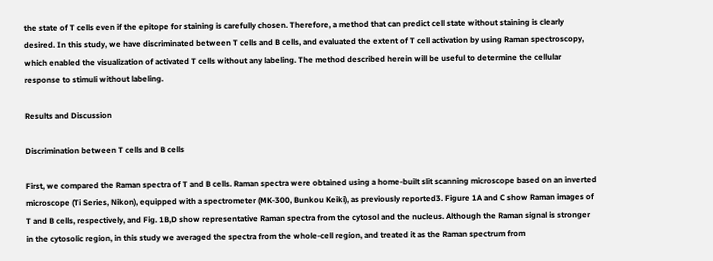the state of T cells even if the epitope for staining is carefully chosen. Therefore, a method that can predict cell state without staining is clearly desired. In this study, we have discriminated between T cells and B cells, and evaluated the extent of T cell activation by using Raman spectroscopy, which enabled the visualization of activated T cells without any labeling. The method described herein will be useful to determine the cellular response to stimuli without labeling.

Results and Discussion

Discrimination between T cells and B cells

First, we compared the Raman spectra of T and B cells. Raman spectra were obtained using a home-built slit scanning microscope based on an inverted microscope (Ti Series, Nikon), equipped with a spectrometer (MK-300, Bunkou Keiki), as previously reported3. Figure 1A and C show Raman images of T and B cells, respectively, and Fig. 1B,D show representative Raman spectra from the cytosol and the nucleus. Although the Raman signal is stronger in the cytosolic region, in this study we averaged the spectra from the whole-cell region, and treated it as the Raman spectrum from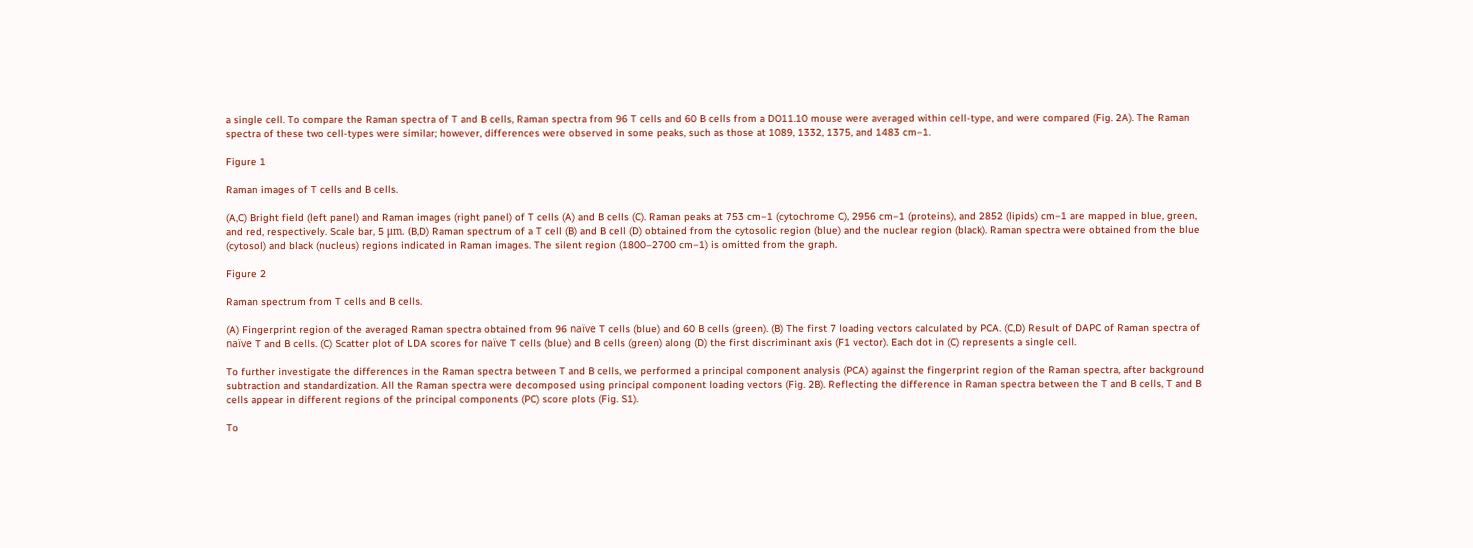a single cell. To compare the Raman spectra of T and B cells, Raman spectra from 96 T cells and 60 B cells from a DO11.10 mouse were averaged within cell-type, and were compared (Fig. 2A). The Raman spectra of these two cell-types were similar; however, differences were observed in some peaks, such as those at 1089, 1332, 1375, and 1483 cm−1.

Figure 1

Raman images of T cells and B cells.

(A,C) Bright field (left panel) and Raman images (right panel) of T cells (A) and B cells (C). Raman peaks at 753 cm−1 (cytochrome C), 2956 cm−1 (proteins), and 2852 (lipids) cm−1 are mapped in blue, green, and red, respectively. Scale bar, 5 μm. (B,D) Raman spectrum of a T cell (B) and B cell (D) obtained from the cytosolic region (blue) and the nuclear region (black). Raman spectra were obtained from the blue (cytosol) and black (nucleus) regions indicated in Raman images. The silent region (1800–2700 cm−1) is omitted from the graph.

Figure 2

Raman spectrum from T cells and B cells.

(A) Fingerprint region of the averaged Raman spectra obtained from 96 naïve T cells (blue) and 60 B cells (green). (B) The first 7 loading vectors calculated by PCA. (C,D) Result of DAPC of Raman spectra of naïve T and B cells. (C) Scatter plot of LDA scores for naïve T cells (blue) and B cells (green) along (D) the first discriminant axis (F1 vector). Each dot in (C) represents a single cell.

To further investigate the differences in the Raman spectra between T and B cells, we performed a principal component analysis (PCA) against the fingerprint region of the Raman spectra, after background subtraction and standardization. All the Raman spectra were decomposed using principal component loading vectors (Fig. 2B). Reflecting the difference in Raman spectra between the T and B cells, T and B cells appear in different regions of the principal components (PC) score plots (Fig. S1).

To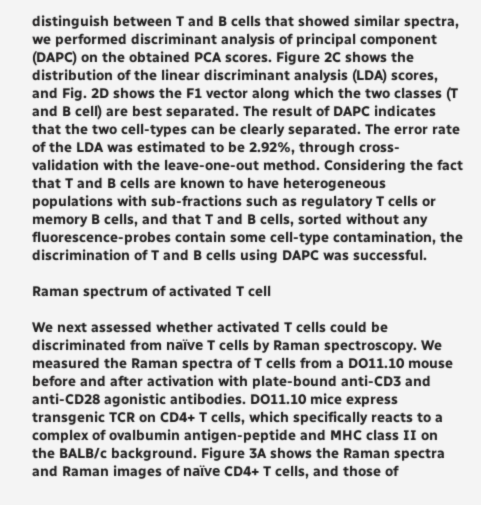distinguish between T and B cells that showed similar spectra, we performed discriminant analysis of principal component (DAPC) on the obtained PCA scores. Figure 2C shows the distribution of the linear discriminant analysis (LDA) scores, and Fig. 2D shows the F1 vector along which the two classes (T and B cell) are best separated. The result of DAPC indicates that the two cell-types can be clearly separated. The error rate of the LDA was estimated to be 2.92%, through cross-validation with the leave-one-out method. Considering the fact that T and B cells are known to have heterogeneous populations with sub-fractions such as regulatory T cells or memory B cells, and that T and B cells, sorted without any fluorescence-probes contain some cell-type contamination, the discrimination of T and B cells using DAPC was successful.

Raman spectrum of activated T cell

We next assessed whether activated T cells could be discriminated from naïve T cells by Raman spectroscopy. We measured the Raman spectra of T cells from a DO11.10 mouse before and after activation with plate-bound anti-CD3 and anti-CD28 agonistic antibodies. DO11.10 mice express transgenic TCR on CD4+ T cells, which specifically reacts to a complex of ovalbumin antigen-peptide and MHC class II on the BALB/c background. Figure 3A shows the Raman spectra and Raman images of naïve CD4+ T cells, and those of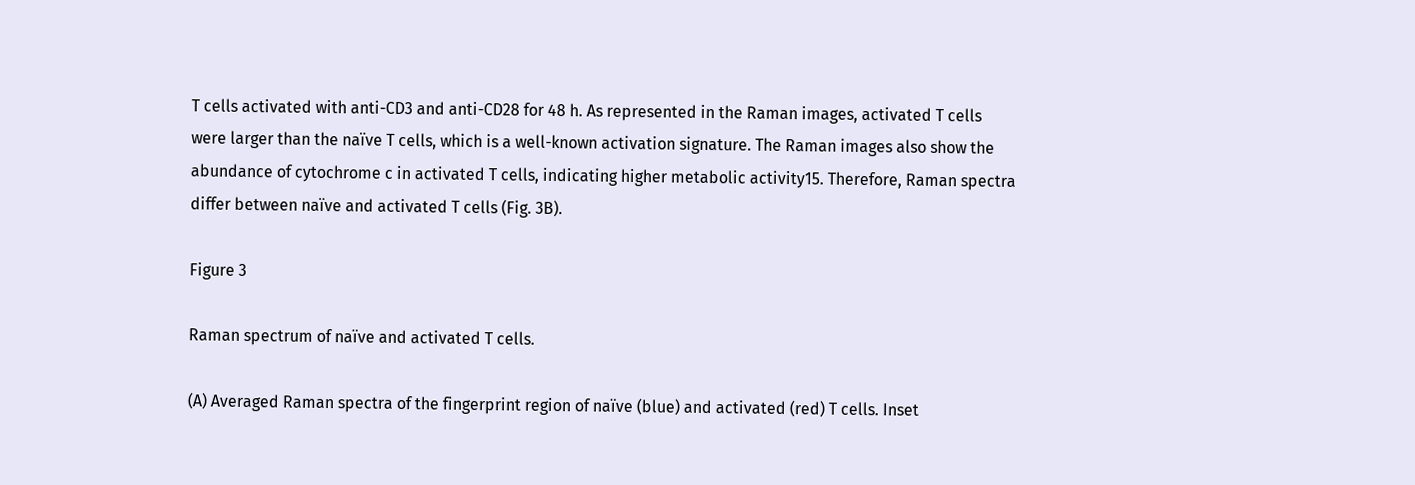T cells activated with anti-CD3 and anti-CD28 for 48 h. As represented in the Raman images, activated T cells were larger than the naïve T cells, which is a well-known activation signature. The Raman images also show the abundance of cytochrome c in activated T cells, indicating higher metabolic activity15. Therefore, Raman spectra differ between naïve and activated T cells (Fig. 3B).

Figure 3

Raman spectrum of naïve and activated T cells.

(A) Averaged Raman spectra of the fingerprint region of naïve (blue) and activated (red) T cells. Inset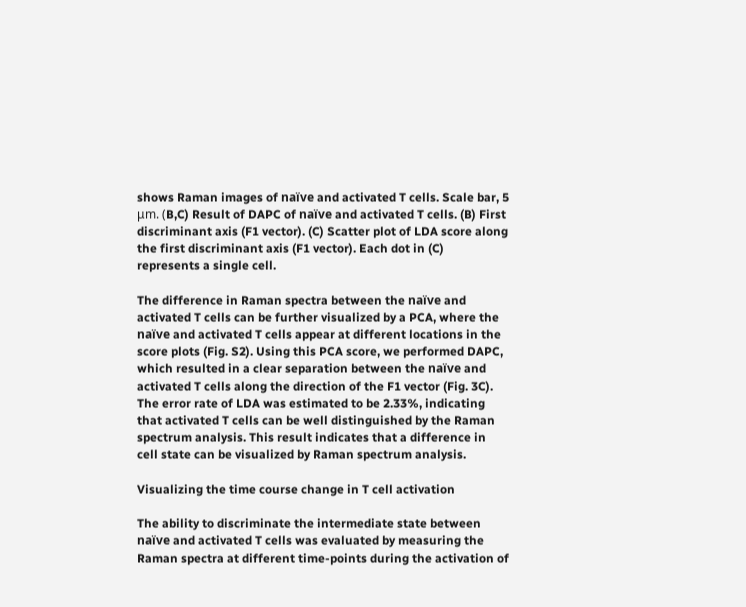shows Raman images of naïve and activated T cells. Scale bar, 5 μm. (B,C) Result of DAPC of naïve and activated T cells. (B) First discriminant axis (F1 vector). (C) Scatter plot of LDA score along the first discriminant axis (F1 vector). Each dot in (C) represents a single cell.

The difference in Raman spectra between the naïve and activated T cells can be further visualized by a PCA, where the naïve and activated T cells appear at different locations in the score plots (Fig. S2). Using this PCA score, we performed DAPC, which resulted in a clear separation between the naïve and activated T cells along the direction of the F1 vector (Fig. 3C). The error rate of LDA was estimated to be 2.33%, indicating that activated T cells can be well distinguished by the Raman spectrum analysis. This result indicates that a difference in cell state can be visualized by Raman spectrum analysis.

Visualizing the time course change in T cell activation

The ability to discriminate the intermediate state between naïve and activated T cells was evaluated by measuring the Raman spectra at different time-points during the activation of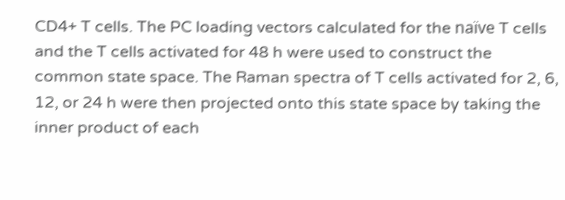CD4+ T cells. The PC loading vectors calculated for the naïve T cells and the T cells activated for 48 h were used to construct the common state space. The Raman spectra of T cells activated for 2, 6, 12, or 24 h were then projected onto this state space by taking the inner product of each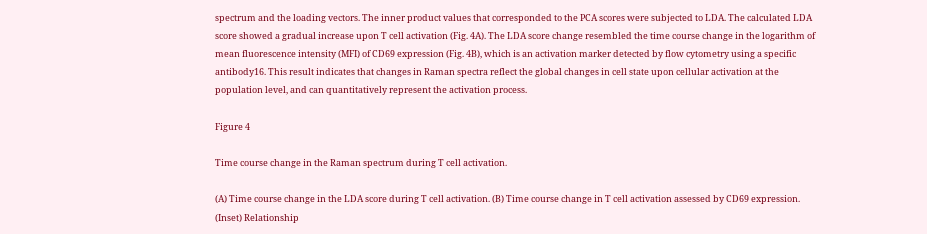spectrum and the loading vectors. The inner product values that corresponded to the PCA scores were subjected to LDA. The calculated LDA score showed a gradual increase upon T cell activation (Fig. 4A). The LDA score change resembled the time course change in the logarithm of mean fluorescence intensity (MFI) of CD69 expression (Fig. 4B), which is an activation marker detected by flow cytometry using a specific antibody16. This result indicates that changes in Raman spectra reflect the global changes in cell state upon cellular activation at the population level, and can quantitatively represent the activation process.

Figure 4

Time course change in the Raman spectrum during T cell activation.

(A) Time course change in the LDA score during T cell activation. (B) Time course change in T cell activation assessed by CD69 expression. (Inset) Relationship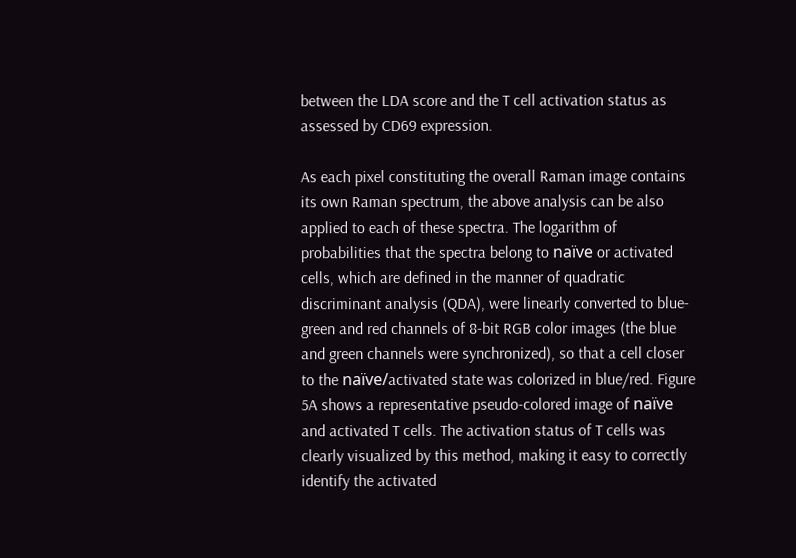between the LDA score and the T cell activation status as assessed by CD69 expression.

As each pixel constituting the overall Raman image contains its own Raman spectrum, the above analysis can be also applied to each of these spectra. The logarithm of probabilities that the spectra belong to naïve or activated cells, which are defined in the manner of quadratic discriminant analysis (QDA), were linearly converted to blue-green and red channels of 8-bit RGB color images (the blue and green channels were synchronized), so that a cell closer to the naïve/activated state was colorized in blue/red. Figure 5A shows a representative pseudo-colored image of naïve and activated T cells. The activation status of T cells was clearly visualized by this method, making it easy to correctly identify the activated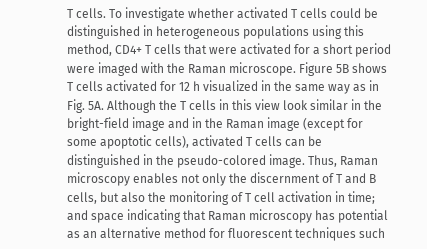T cells. To investigate whether activated T cells could be distinguished in heterogeneous populations using this method, CD4+ T cells that were activated for a short period were imaged with the Raman microscope. Figure 5B shows T cells activated for 12 h visualized in the same way as in Fig. 5A. Although the T cells in this view look similar in the bright-field image and in the Raman image (except for some apoptotic cells), activated T cells can be distinguished in the pseudo-colored image. Thus, Raman microscopy enables not only the discernment of T and B cells, but also the monitoring of T cell activation in time; and space indicating that Raman microscopy has potential as an alternative method for fluorescent techniques such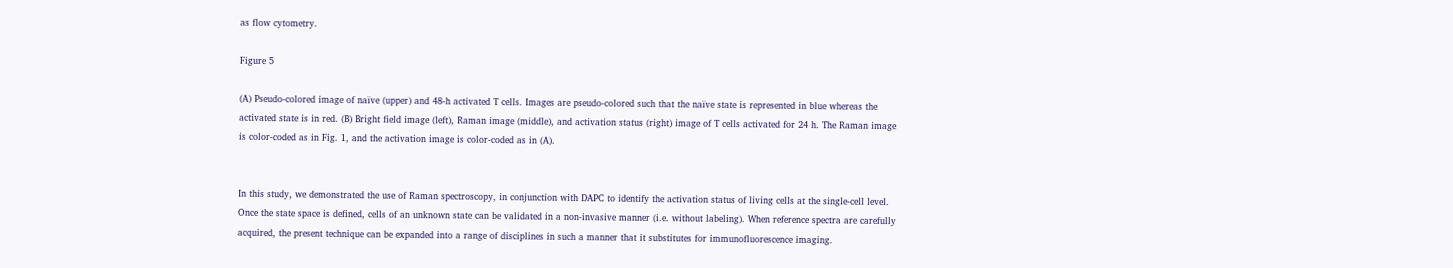as flow cytometry.

Figure 5

(A) Pseudo-colored image of naïve (upper) and 48-h activated T cells. Images are pseudo-colored such that the naïve state is represented in blue whereas the activated state is in red. (B) Bright field image (left), Raman image (middle), and activation status (right) image of T cells activated for 24 h. The Raman image is color-coded as in Fig. 1, and the activation image is color-coded as in (A).


In this study, we demonstrated the use of Raman spectroscopy, in conjunction with DAPC to identify the activation status of living cells at the single-cell level. Once the state space is defined, cells of an unknown state can be validated in a non-invasive manner (i.e. without labeling). When reference spectra are carefully acquired, the present technique can be expanded into a range of disciplines in such a manner that it substitutes for immunofluorescence imaging.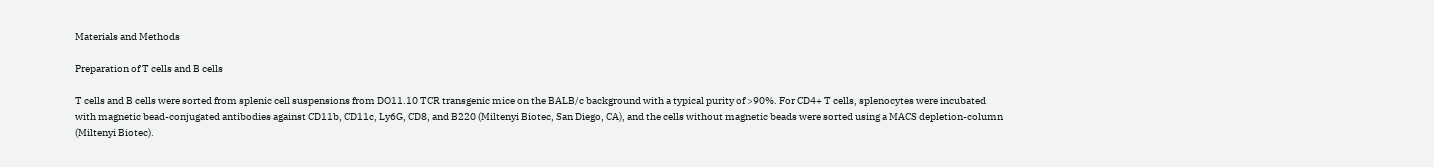Materials and Methods

Preparation of T cells and B cells

T cells and B cells were sorted from splenic cell suspensions from DO11.10 TCR transgenic mice on the BALB/c background with a typical purity of >90%. For CD4+ T cells, splenocytes were incubated with magnetic bead-conjugated antibodies against CD11b, CD11c, Ly6G, CD8, and B220 (Miltenyi Biotec, San Diego, CA), and the cells without magnetic beads were sorted using a MACS depletion-column (Miltenyi Biotec).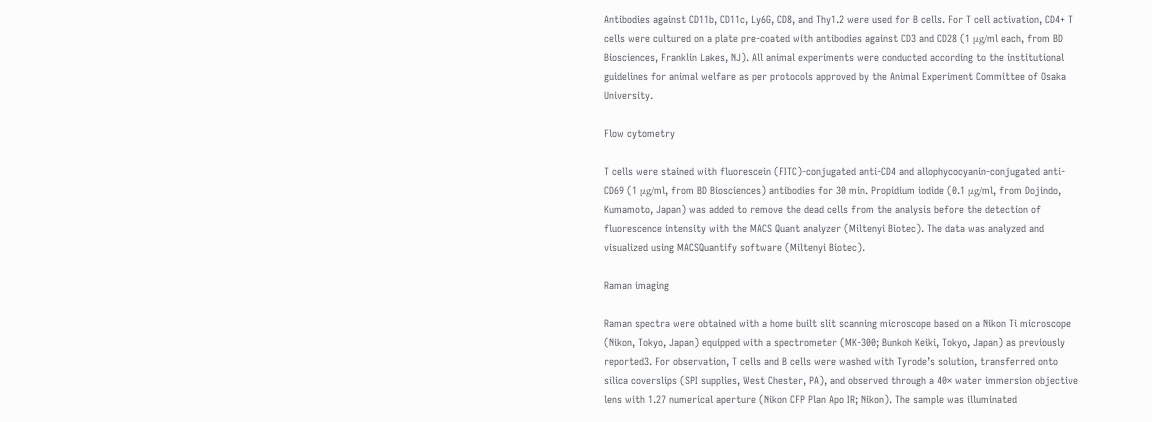Antibodies against CD11b, CD11c, Ly6G, CD8, and Thy1.2 were used for B cells. For T cell activation, CD4+ T cells were cultured on a plate pre-coated with antibodies against CD3 and CD28 (1 μg/ml each, from BD Biosciences, Franklin Lakes, NJ). All animal experiments were conducted according to the institutional guidelines for animal welfare as per protocols approved by the Animal Experiment Committee of Osaka University.

Flow cytometry

T cells were stained with fluorescein (FITC)-conjugated anti-CD4 and allophycocyanin-conjugated anti-CD69 (1 μg/ml, from BD Biosciences) antibodies for 30 min. Propidium iodide (0.1 μg/ml, from Dojindo, Kumamoto, Japan) was added to remove the dead cells from the analysis before the detection of fluorescence intensity with the MACS Quant analyzer (Miltenyi Biotec). The data was analyzed and visualized using MACSQuantify software (Miltenyi Biotec).

Raman imaging

Raman spectra were obtained with a home built slit scanning microscope based on a Nikon Ti microscope (Nikon, Tokyo, Japan) equipped with a spectrometer (MK-300; Bunkoh Keiki, Tokyo, Japan) as previously reported3. For observation, T cells and B cells were washed with Tyrode’s solution, transferred onto silica coverslips (SPI supplies, West Chester, PA), and observed through a 40× water immersion objective lens with 1.27 numerical aperture (Nikon CFP Plan Apo IR; Nikon). The sample was illuminated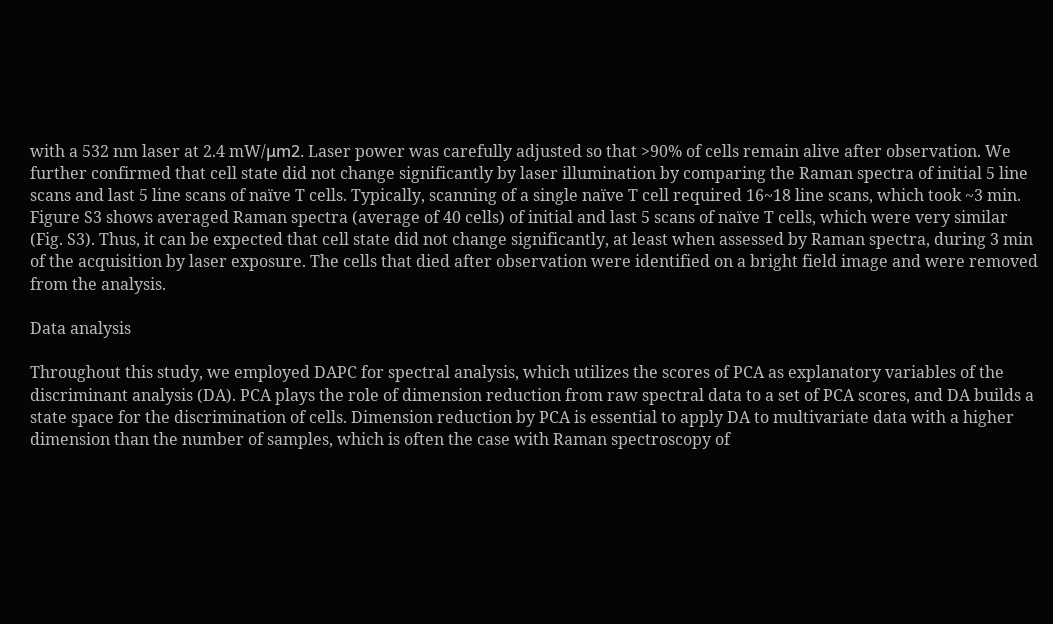with a 532 nm laser at 2.4 mW/μm2. Laser power was carefully adjusted so that >90% of cells remain alive after observation. We further confirmed that cell state did not change significantly by laser illumination by comparing the Raman spectra of initial 5 line scans and last 5 line scans of naïve T cells. Typically, scanning of a single naïve T cell required 16~18 line scans, which took ~3 min. Figure S3 shows averaged Raman spectra (average of 40 cells) of initial and last 5 scans of naïve T cells, which were very similar (Fig. S3). Thus, it can be expected that cell state did not change significantly, at least when assessed by Raman spectra, during 3 min of the acquisition by laser exposure. The cells that died after observation were identified on a bright field image and were removed from the analysis.

Data analysis

Throughout this study, we employed DAPC for spectral analysis, which utilizes the scores of PCA as explanatory variables of the discriminant analysis (DA). PCA plays the role of dimension reduction from raw spectral data to a set of PCA scores, and DA builds a state space for the discrimination of cells. Dimension reduction by PCA is essential to apply DA to multivariate data with a higher dimension than the number of samples, which is often the case with Raman spectroscopy of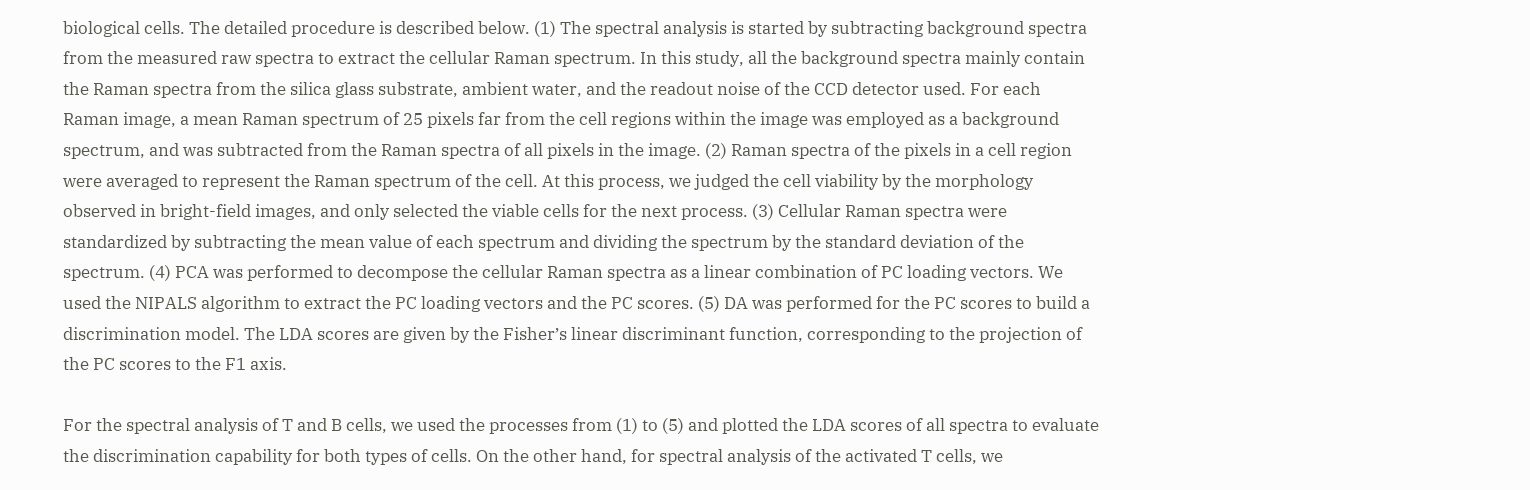biological cells. The detailed procedure is described below. (1) The spectral analysis is started by subtracting background spectra from the measured raw spectra to extract the cellular Raman spectrum. In this study, all the background spectra mainly contain the Raman spectra from the silica glass substrate, ambient water, and the readout noise of the CCD detector used. For each Raman image, a mean Raman spectrum of 25 pixels far from the cell regions within the image was employed as a background spectrum, and was subtracted from the Raman spectra of all pixels in the image. (2) Raman spectra of the pixels in a cell region were averaged to represent the Raman spectrum of the cell. At this process, we judged the cell viability by the morphology observed in bright-field images, and only selected the viable cells for the next process. (3) Cellular Raman spectra were standardized by subtracting the mean value of each spectrum and dividing the spectrum by the standard deviation of the spectrum. (4) PCA was performed to decompose the cellular Raman spectra as a linear combination of PC loading vectors. We used the NIPALS algorithm to extract the PC loading vectors and the PC scores. (5) DA was performed for the PC scores to build a discrimination model. The LDA scores are given by the Fisher’s linear discriminant function, corresponding to the projection of the PC scores to the F1 axis.

For the spectral analysis of T and B cells, we used the processes from (1) to (5) and plotted the LDA scores of all spectra to evaluate the discrimination capability for both types of cells. On the other hand, for spectral analysis of the activated T cells, we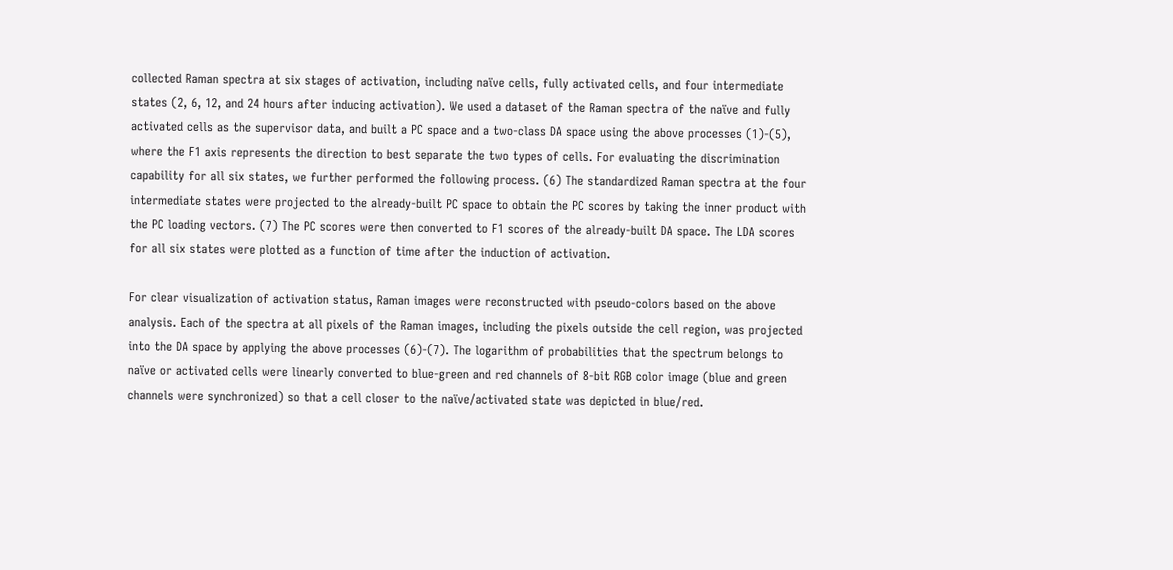collected Raman spectra at six stages of activation, including naïve cells, fully activated cells, and four intermediate states (2, 6, 12, and 24 hours after inducing activation). We used a dataset of the Raman spectra of the naïve and fully activated cells as the supervisor data, and built a PC space and a two-class DA space using the above processes (1)-(5), where the F1 axis represents the direction to best separate the two types of cells. For evaluating the discrimination capability for all six states, we further performed the following process. (6) The standardized Raman spectra at the four intermediate states were projected to the already-built PC space to obtain the PC scores by taking the inner product with the PC loading vectors. (7) The PC scores were then converted to F1 scores of the already-built DA space. The LDA scores for all six states were plotted as a function of time after the induction of activation.

For clear visualization of activation status, Raman images were reconstructed with pseudo-colors based on the above analysis. Each of the spectra at all pixels of the Raman images, including the pixels outside the cell region, was projected into the DA space by applying the above processes (6)-(7). The logarithm of probabilities that the spectrum belongs to naïve or activated cells were linearly converted to blue-green and red channels of 8-bit RGB color image (blue and green channels were synchronized) so that a cell closer to the naïve/activated state was depicted in blue/red.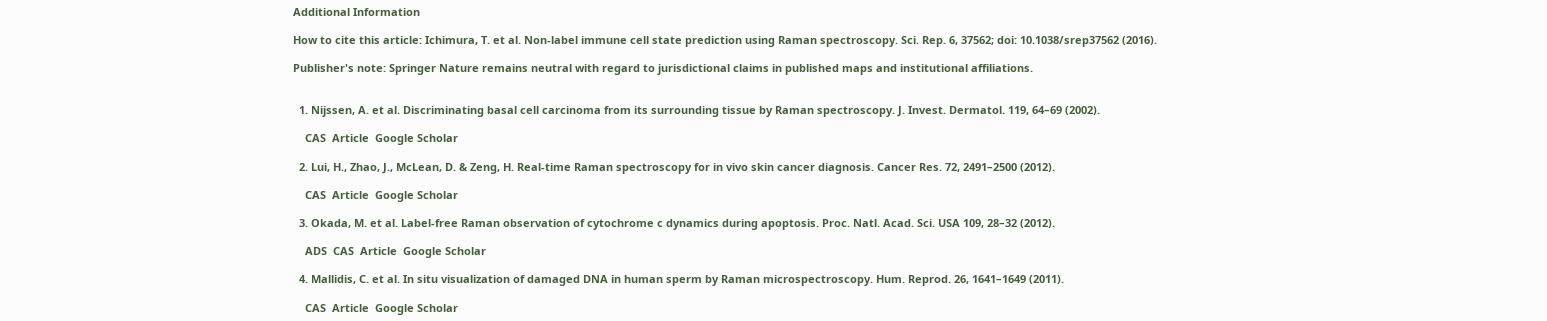Additional Information

How to cite this article: Ichimura, T. et al. Non-label immune cell state prediction using Raman spectroscopy. Sci. Rep. 6, 37562; doi: 10.1038/srep37562 (2016).

Publisher's note: Springer Nature remains neutral with regard to jurisdictional claims in published maps and institutional affiliations.


  1. Nijssen, A. et al. Discriminating basal cell carcinoma from its surrounding tissue by Raman spectroscopy. J. Invest. Dermatol. 119, 64–69 (2002).

    CAS  Article  Google Scholar

  2. Lui, H., Zhao, J., McLean, D. & Zeng, H. Real-time Raman spectroscopy for in vivo skin cancer diagnosis. Cancer Res. 72, 2491–2500 (2012).

    CAS  Article  Google Scholar

  3. Okada, M. et al. Label-free Raman observation of cytochrome c dynamics during apoptosis. Proc. Natl. Acad. Sci. USA 109, 28–32 (2012).

    ADS  CAS  Article  Google Scholar

  4. Mallidis, C. et al. In situ visualization of damaged DNA in human sperm by Raman microspectroscopy. Hum. Reprod. 26, 1641–1649 (2011).

    CAS  Article  Google Scholar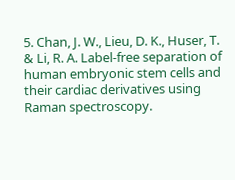5. Chan, J. W., Lieu, D. K., Huser, T. & Li, R. A. Label-free separation of human embryonic stem cells and their cardiac derivatives using Raman spectroscopy.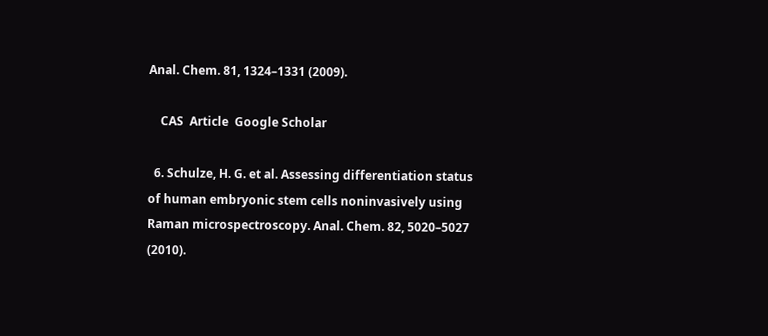Anal. Chem. 81, 1324–1331 (2009).

    CAS  Article  Google Scholar

  6. Schulze, H. G. et al. Assessing differentiation status of human embryonic stem cells noninvasively using Raman microspectroscopy. Anal. Chem. 82, 5020–5027 (2010).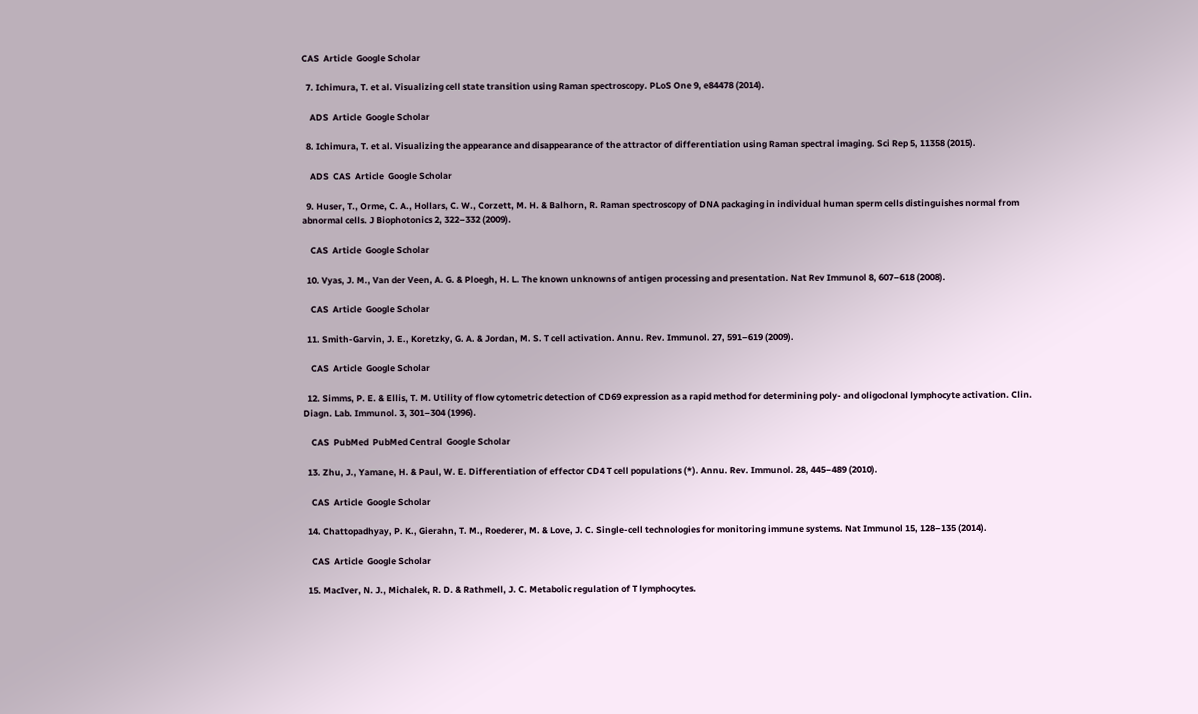CAS  Article  Google Scholar

  7. Ichimura, T. et al. Visualizing cell state transition using Raman spectroscopy. PLoS One 9, e84478 (2014).

    ADS  Article  Google Scholar

  8. Ichimura, T. et al. Visualizing the appearance and disappearance of the attractor of differentiation using Raman spectral imaging. Sci Rep 5, 11358 (2015).

    ADS  CAS  Article  Google Scholar

  9. Huser, T., Orme, C. A., Hollars, C. W., Corzett, M. H. & Balhorn, R. Raman spectroscopy of DNA packaging in individual human sperm cells distinguishes normal from abnormal cells. J Biophotonics 2, 322–332 (2009).

    CAS  Article  Google Scholar

  10. Vyas, J. M., Van der Veen, A. G. & Ploegh, H. L. The known unknowns of antigen processing and presentation. Nat Rev Immunol 8, 607–618 (2008).

    CAS  Article  Google Scholar

  11. Smith-Garvin, J. E., Koretzky, G. A. & Jordan, M. S. T cell activation. Annu. Rev. Immunol. 27, 591–619 (2009).

    CAS  Article  Google Scholar

  12. Simms, P. E. & Ellis, T. M. Utility of flow cytometric detection of CD69 expression as a rapid method for determining poly- and oligoclonal lymphocyte activation. Clin. Diagn. Lab. Immunol. 3, 301–304 (1996).

    CAS  PubMed  PubMed Central  Google Scholar

  13. Zhu, J., Yamane, H. & Paul, W. E. Differentiation of effector CD4 T cell populations (*). Annu. Rev. Immunol. 28, 445–489 (2010).

    CAS  Article  Google Scholar

  14. Chattopadhyay, P. K., Gierahn, T. M., Roederer, M. & Love, J. C. Single-cell technologies for monitoring immune systems. Nat Immunol 15, 128–135 (2014).

    CAS  Article  Google Scholar

  15. MacIver, N. J., Michalek, R. D. & Rathmell, J. C. Metabolic regulation of T lymphocytes.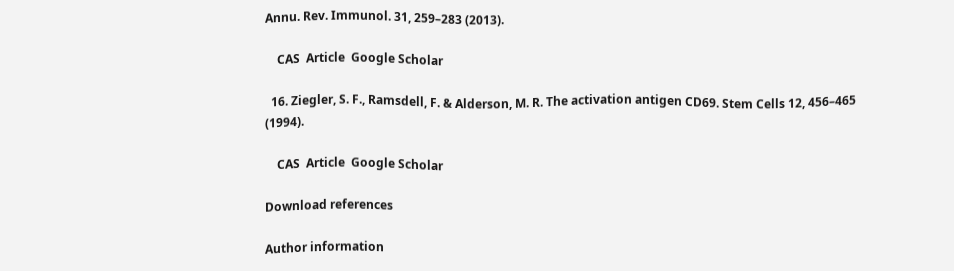Annu. Rev. Immunol. 31, 259–283 (2013).

    CAS  Article  Google Scholar

  16. Ziegler, S. F., Ramsdell, F. & Alderson, M. R. The activation antigen CD69. Stem Cells 12, 456–465 (1994).

    CAS  Article  Google Scholar

Download references

Author information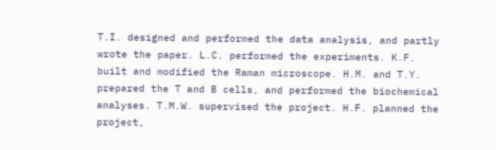T.I. designed and performed the data analysis, and partly wrote the paper. L.C. performed the experiments. K.F. built and modified the Raman microscope. H.M. and T.Y. prepared the T and B cells, and performed the biochemical analyses. T.M.W. supervised the project. H.F. planned the project,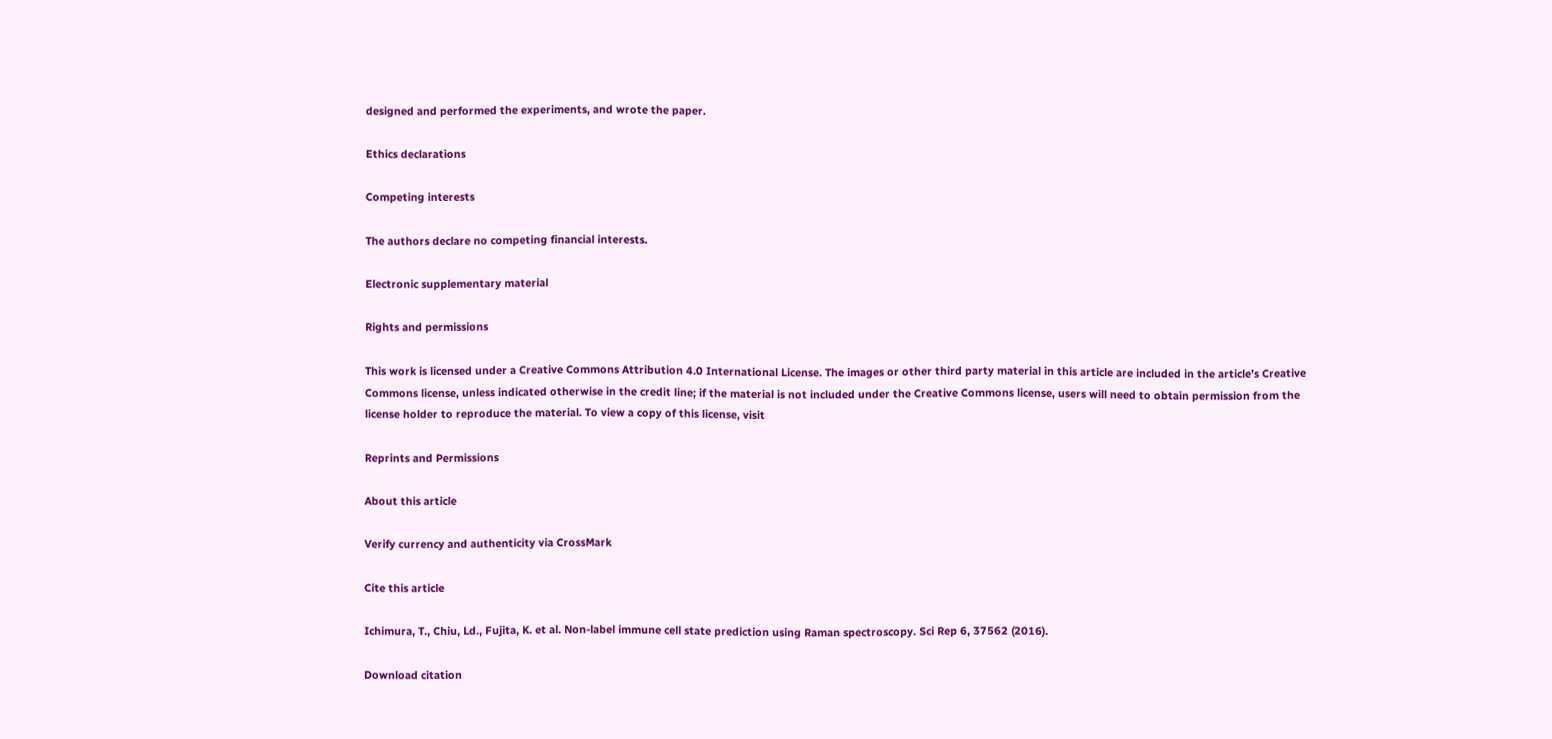designed and performed the experiments, and wrote the paper.

Ethics declarations

Competing interests

The authors declare no competing financial interests.

Electronic supplementary material

Rights and permissions

This work is licensed under a Creative Commons Attribution 4.0 International License. The images or other third party material in this article are included in the article’s Creative Commons license, unless indicated otherwise in the credit line; if the material is not included under the Creative Commons license, users will need to obtain permission from the license holder to reproduce the material. To view a copy of this license, visit

Reprints and Permissions

About this article

Verify currency and authenticity via CrossMark

Cite this article

Ichimura, T., Chiu, Ld., Fujita, K. et al. Non-label immune cell state prediction using Raman spectroscopy. Sci Rep 6, 37562 (2016).

Download citation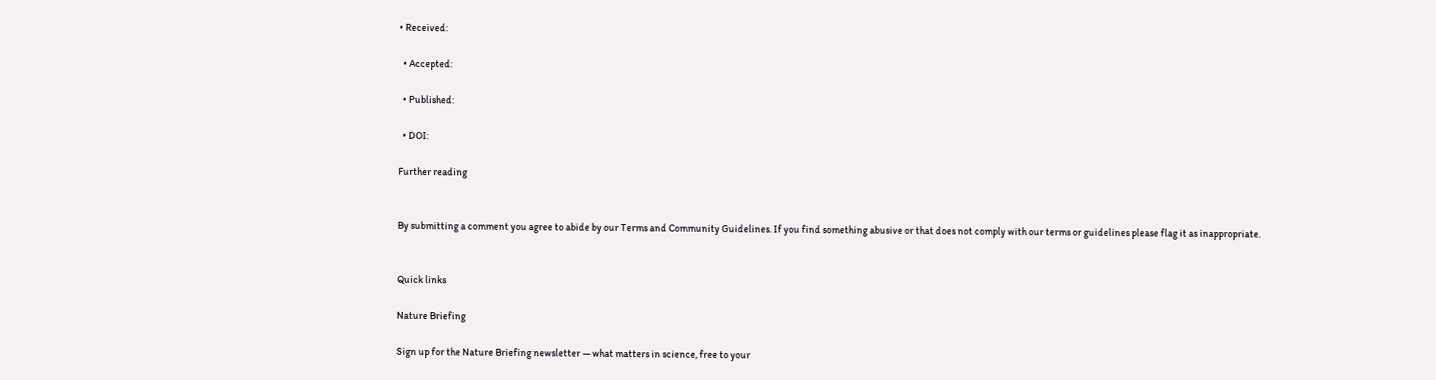• Received:

  • Accepted:

  • Published:

  • DOI:

Further reading


By submitting a comment you agree to abide by our Terms and Community Guidelines. If you find something abusive or that does not comply with our terms or guidelines please flag it as inappropriate.


Quick links

Nature Briefing

Sign up for the Nature Briefing newsletter — what matters in science, free to your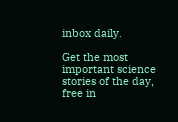inbox daily.

Get the most important science stories of the day, free in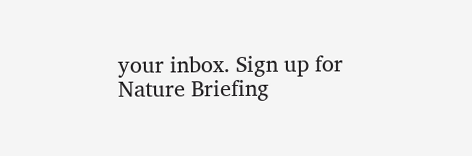your inbox. Sign up for Nature Briefing